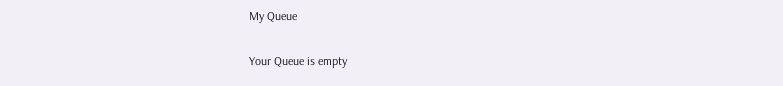My Queue

Your Queue is empty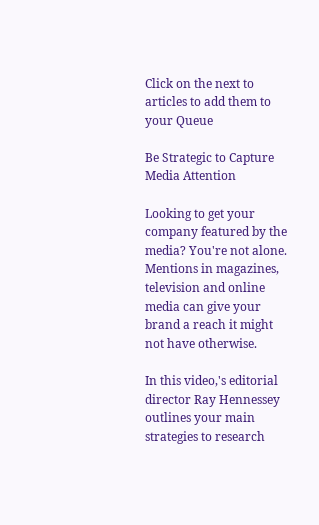Click on the next to articles to add them to your Queue

Be Strategic to Capture Media Attention

Looking to get your company featured by the media? You're not alone. Mentions in magazines, television and online media can give your brand a reach it might not have otherwise.

In this video,'s editorial director Ray Hennessey outlines your main strategies to research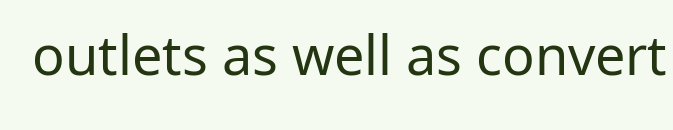outlets as well as convert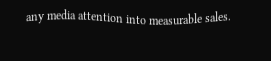any media attention into measurable sales.